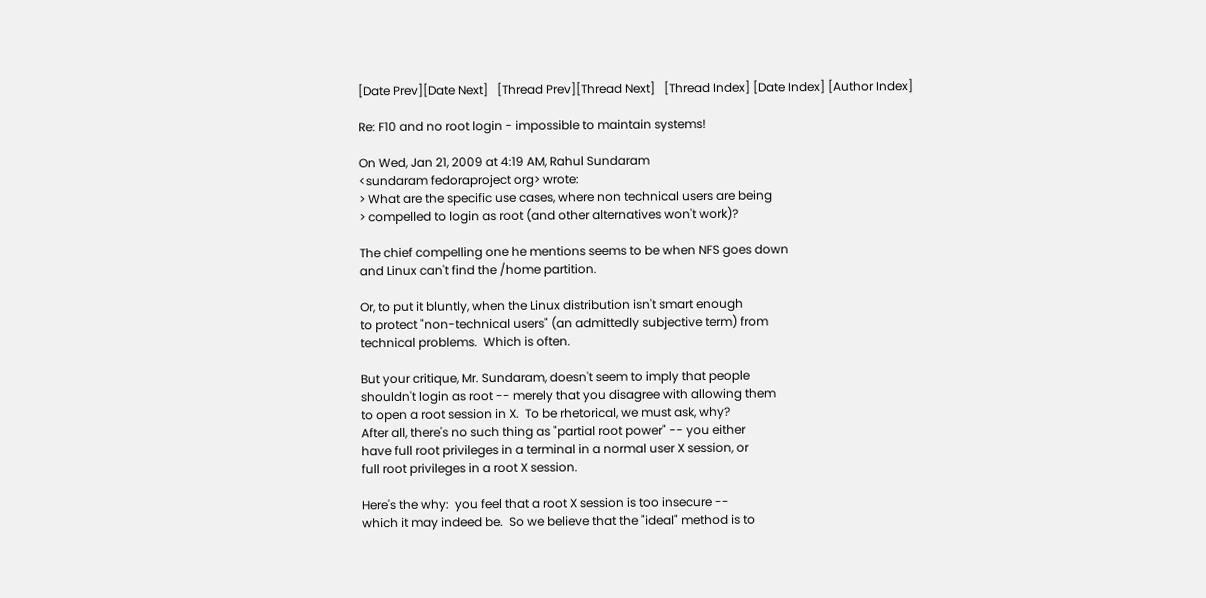[Date Prev][Date Next]   [Thread Prev][Thread Next]   [Thread Index] [Date Index] [Author Index]

Re: F10 and no root login - impossible to maintain systems!

On Wed, Jan 21, 2009 at 4:19 AM, Rahul Sundaram
<sundaram fedoraproject org> wrote:
> What are the specific use cases, where non technical users are being
> compelled to login as root (and other alternatives won't work)?

The chief compelling one he mentions seems to be when NFS goes down
and Linux can't find the /home partition.

Or, to put it bluntly, when the Linux distribution isn't smart enough
to protect "non-technical users" (an admittedly subjective term) from
technical problems.  Which is often.

But your critique, Mr. Sundaram, doesn't seem to imply that people
shouldn't login as root -- merely that you disagree with allowing them
to open a root session in X.  To be rhetorical, we must ask, why?
After all, there's no such thing as "partial root power" -- you either
have full root privileges in a terminal in a normal user X session, or
full root privileges in a root X session.

Here's the why:  you feel that a root X session is too insecure --
which it may indeed be.  So we believe that the "ideal" method is to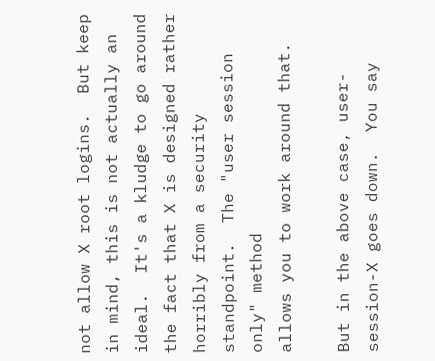not allow X root logins.  But keep in mind, this is not actually an
ideal.  It's a kludge to go around the fact that X is designed rather
horribly from a security standpoint.  The "user session only" method
allows you to work around that.

But in the above case, user-session-X goes down.  You say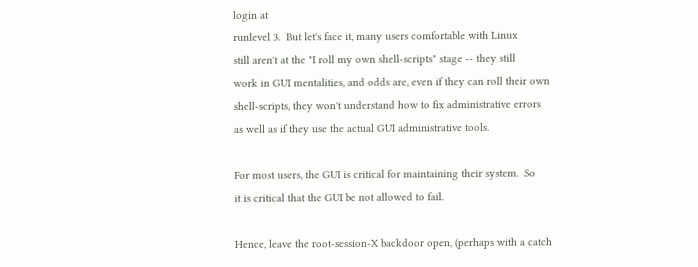login at
runlevel 3.  But let's face it, many users comfortable with Linux
still aren't at the "I roll my own shell-scripts" stage -- they still
work in GUI mentalities, and odds are, even if they can roll their own
shell-scripts, they won't understand how to fix administrative errors
as well as if they use the actual GUI administrative tools.

For most users, the GUI is critical for maintaining their system.  So
it is critical that the GUI be not allowed to fail.

Hence, leave the root-session-X backdoor open, (perhaps with a catch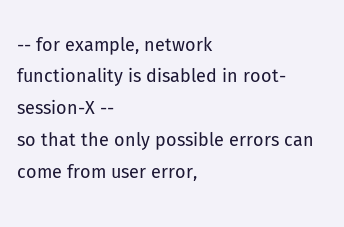-- for example, network functionality is disabled in root-session-X --
so that the only possible errors can come from user error,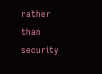rather than
security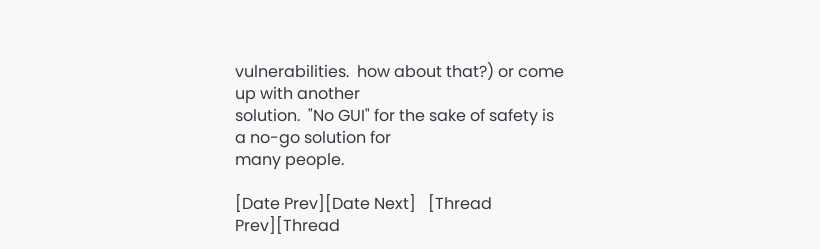vulnerabilities.  how about that?) or come up with another
solution.  "No GUI" for the sake of safety is a no-go solution for
many people.

[Date Prev][Date Next]   [Thread Prev][Thread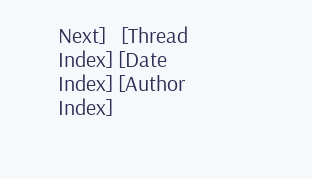Next]   [Thread Index] [Date Index] [Author Index]